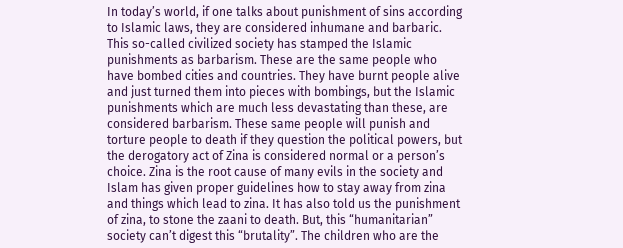In today’s world, if one talks about punishment of sins according to Islamic laws, they are considered inhumane and barbaric. This so-called civilized society has stamped the Islamic punishments as barbarism. These are the same people who have bombed cities and countries. They have burnt people alive and just turned them into pieces with bombings, but the Islamic punishments which are much less devastating than these, are considered barbarism. These same people will punish and torture people to death if they question the political powers, but the derogatory act of Zina is considered normal or a person’s choice. Zina is the root cause of many evils in the society and Islam has given proper guidelines how to stay away from zina and things which lead to zina. It has also told us the punishment of zina, to stone the zaani to death. But, this “humanitarian” society can’t digest this “brutality”. The children who are the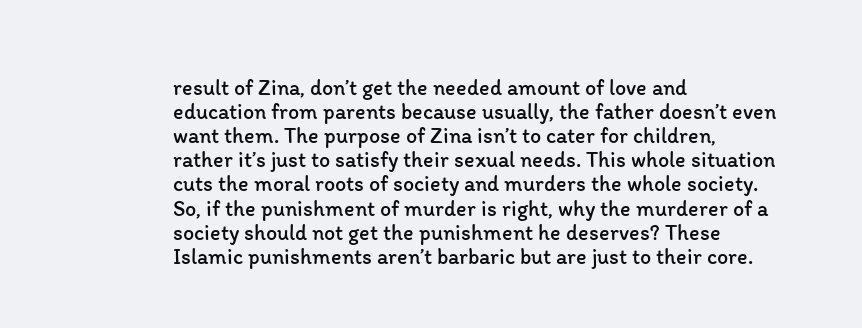result of Zina, don’t get the needed amount of love and education from parents because usually, the father doesn’t even want them. The purpose of Zina isn’t to cater for children, rather it’s just to satisfy their sexual needs. This whole situation cuts the moral roots of society and murders the whole society. So, if the punishment of murder is right, why the murderer of a society should not get the punishment he deserves? These Islamic punishments aren’t barbaric but are just to their core.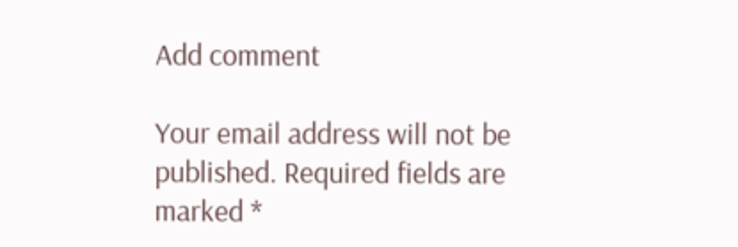Add comment

Your email address will not be published. Required fields are marked *